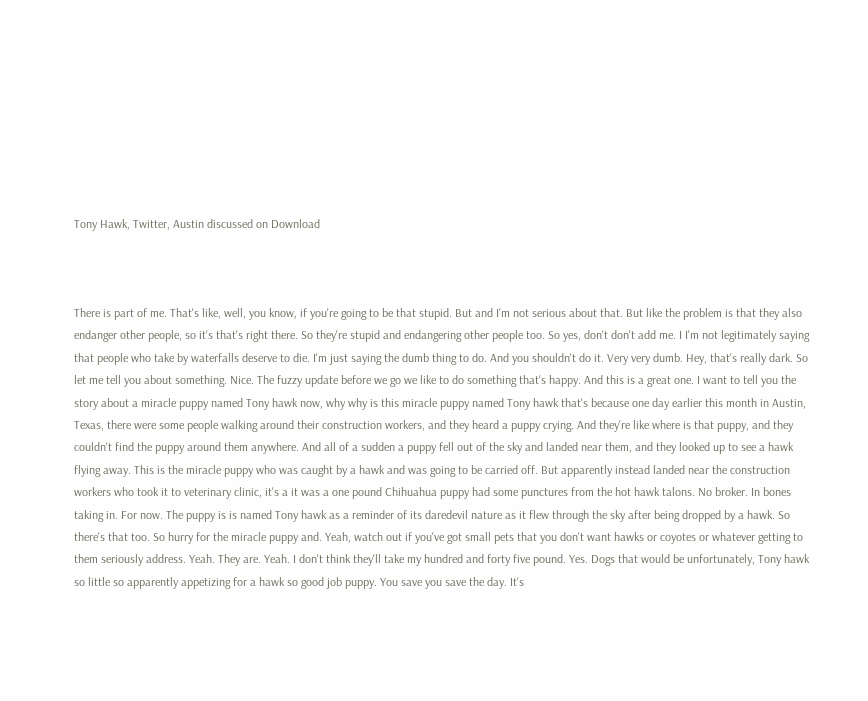Tony Hawk, Twitter, Austin discussed on Download



There is part of me. That's like, well, you know, if you're going to be that stupid. But and I'm not serious about that. But like the problem is that they also endanger other people, so it's that's right there. So they're stupid and endangering other people too. So yes, don't don't add me. I I'm not legitimately saying that people who take by waterfalls deserve to die. I'm just saying the dumb thing to do. And you shouldn't do it. Very very dumb. Hey, that's really dark. So let me tell you about something. Nice. The fuzzy update before we go we like to do something that's happy. And this is a great one. I want to tell you the story about a miracle puppy named Tony hawk now, why why is this miracle puppy named Tony hawk that's because one day earlier this month in Austin, Texas, there were some people walking around their construction workers, and they heard a puppy crying. And they're like where is that puppy, and they couldn't find the puppy around them anywhere. And all of a sudden a puppy fell out of the sky and landed near them, and they looked up to see a hawk flying away. This is the miracle puppy who was caught by a hawk and was going to be carried off. But apparently instead landed near the construction workers who took it to veterinary clinic, it's a it was a one pound Chihuahua puppy had some punctures from the hot hawk talons. No broker. In bones taking in. For now. The puppy is is named Tony hawk as a reminder of its daredevil nature as it flew through the sky after being dropped by a hawk. So there's that too. So hurry for the miracle puppy and. Yeah, watch out if you've got small pets that you don't want hawks or coyotes or whatever getting to them seriously address. Yeah. They are. Yeah. I don't think they'll take my hundred and forty five pound. Yes. Dogs that would be unfortunately, Tony hawk so little so apparently appetizing for a hawk so good job puppy. You save you save the day. It's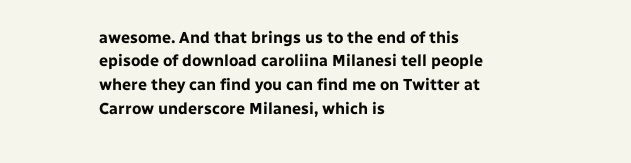awesome. And that brings us to the end of this episode of download caroliina Milanesi tell people where they can find you can find me on Twitter at Carrow underscore Milanesi, which is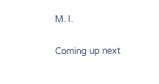M. I.

Coming up next